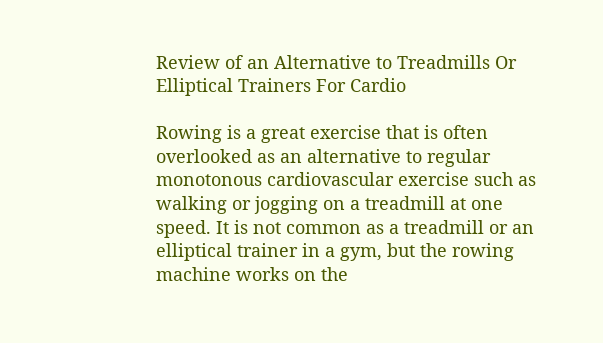Review of an Alternative to Treadmills Or Elliptical Trainers For Cardio

Rowing is a great exercise that is often overlooked as an alternative to regular monotonous cardiovascular exercise such as walking or jogging on a treadmill at one speed. It is not common as a treadmill or an elliptical trainer in a gym, but the rowing machine works on the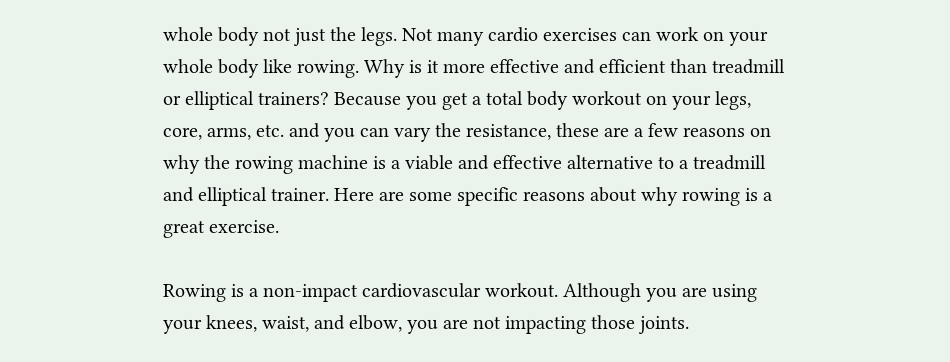whole body not just the legs. Not many cardio exercises can work on your whole body like rowing. Why is it more effective and efficient than treadmill or elliptical trainers? Because you get a total body workout on your legs, core, arms, etc. and you can vary the resistance, these are a few reasons on why the rowing machine is a viable and effective alternative to a treadmill and elliptical trainer. Here are some specific reasons about why rowing is a great exercise.

Rowing is a non-impact cardiovascular workout. Although you are using your knees, waist, and elbow, you are not impacting those joints.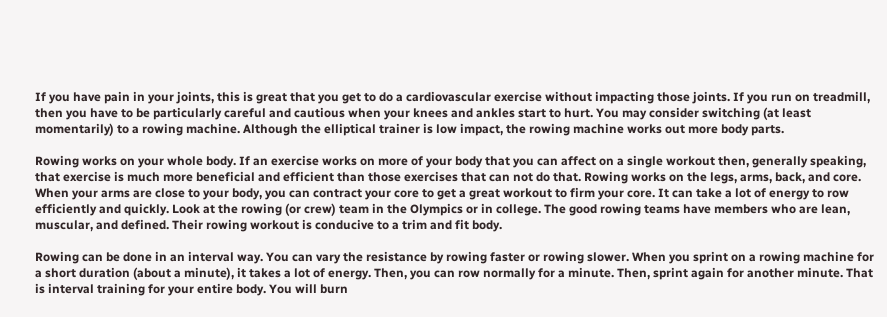If you have pain in your joints, this is great that you get to do a cardiovascular exercise without impacting those joints. If you run on treadmill, then you have to be particularly careful and cautious when your knees and ankles start to hurt. You may consider switching (at least momentarily) to a rowing machine. Although the elliptical trainer is low impact, the rowing machine works out more body parts.

Rowing works on your whole body. If an exercise works on more of your body that you can affect on a single workout then, generally speaking, that exercise is much more beneficial and efficient than those exercises that can not do that. Rowing works on the legs, arms, back, and core. When your arms are close to your body, you can contract your core to get a great workout to firm your core. It can take a lot of energy to row efficiently and quickly. Look at the rowing (or crew) team in the Olympics or in college. The good rowing teams have members who are lean, muscular, and defined. Their rowing workout is conducive to a trim and fit body.

Rowing can be done in an interval way. You can vary the resistance by rowing faster or rowing slower. When you sprint on a rowing machine for a short duration (about a minute), it takes a lot of energy. Then, you can row normally for a minute. Then, sprint again for another minute. That is interval training for your entire body. You will burn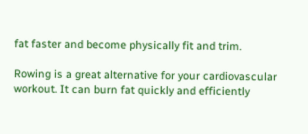fat faster and become physically fit and trim.

Rowing is a great alternative for your cardiovascular workout. It can burn fat quickly and efficiently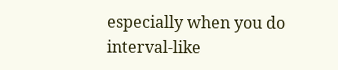especially when you do interval-like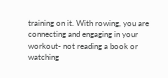training on it. With rowing, you are connecting and engaging in your workout- not reading a book or watching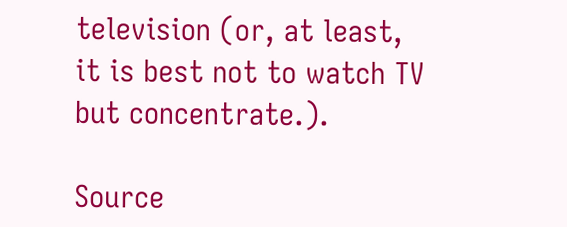television (or, at least, it is best not to watch TV but concentrate.).

Source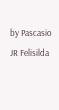by Pascasio JR Felisilda